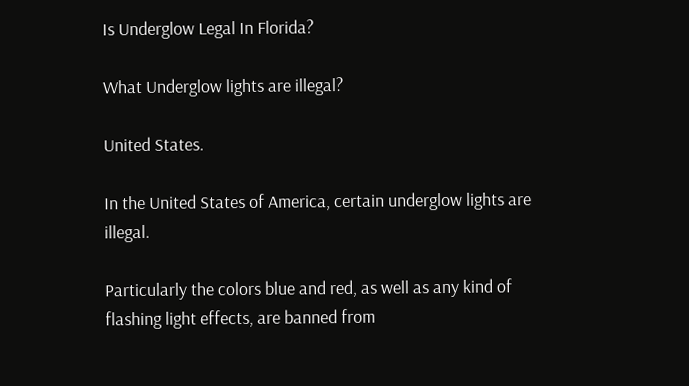Is Underglow Legal In Florida?

What Underglow lights are illegal?

United States.

In the United States of America, certain underglow lights are illegal.

Particularly the colors blue and red, as well as any kind of flashing light effects, are banned from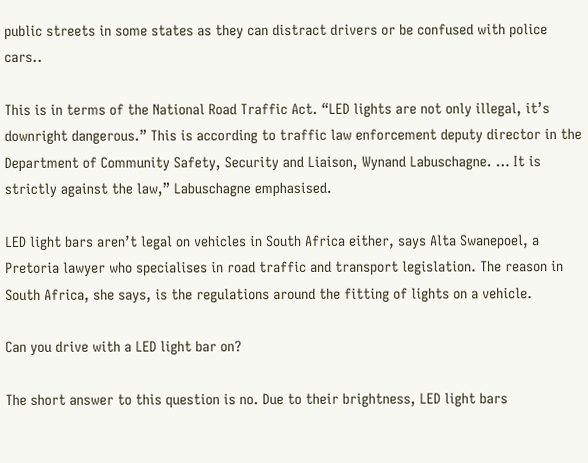public streets in some states as they can distract drivers or be confused with police cars..

This is in terms of the National Road Traffic Act. “LED lights are not only illegal, it’s downright dangerous.” This is according to traffic law enforcement deputy director in the Department of Community Safety, Security and Liaison, Wynand Labuschagne. … It is strictly against the law,” Labuschagne emphasised.

LED light bars aren’t legal on vehicles in South Africa either, says Alta Swanepoel, a Pretoria lawyer who specialises in road traffic and transport legislation. The reason in South Africa, she says, is the regulations around the fitting of lights on a vehicle.

Can you drive with a LED light bar on?

The short answer to this question is no. Due to their brightness, LED light bars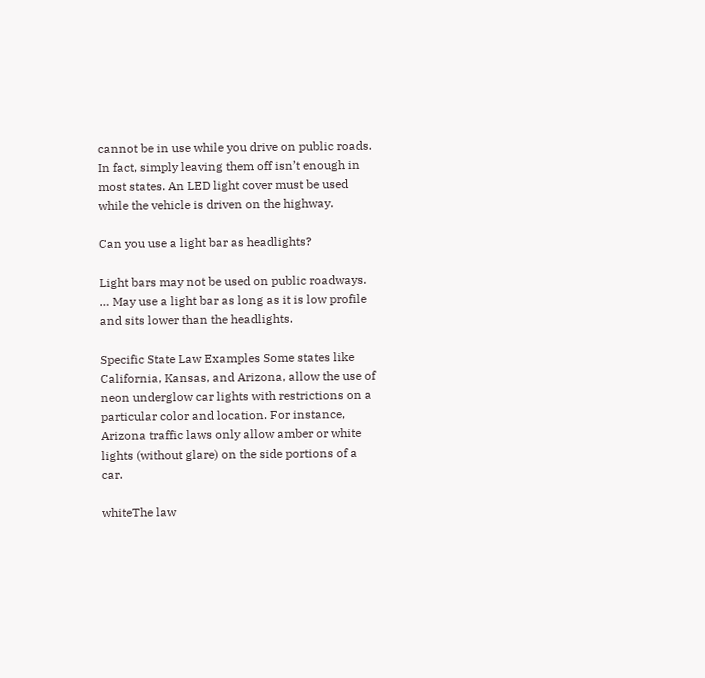cannot be in use while you drive on public roads. In fact, simply leaving them off isn’t enough in most states. An LED light cover must be used while the vehicle is driven on the highway.

Can you use a light bar as headlights?

Light bars may not be used on public roadways. … May use a light bar as long as it is low profile and sits lower than the headlights.

Specific State Law Examples Some states like California, Kansas, and Arizona, allow the use of neon underglow car lights with restrictions on a particular color and location. For instance, Arizona traffic laws only allow amber or white lights (without glare) on the side portions of a car.

whiteThe law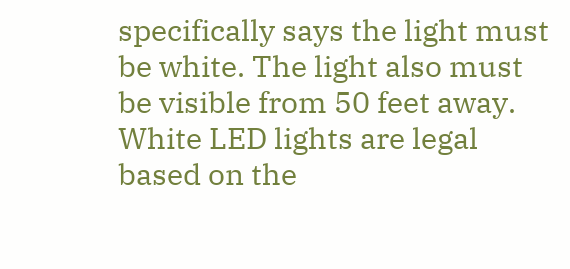specifically says the light must be white. The light also must be visible from 50 feet away. White LED lights are legal based on the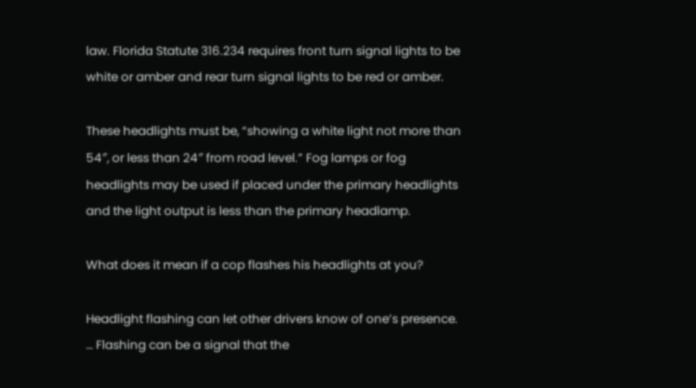law. Florida Statute 316.234 requires front turn signal lights to be white or amber and rear turn signal lights to be red or amber.

These headlights must be, “showing a white light not more than 54″, or less than 24″ from road level.” Fog lamps or fog headlights may be used if placed under the primary headlights and the light output is less than the primary headlamp.

What does it mean if a cop flashes his headlights at you?

Headlight flashing can let other drivers know of one’s presence. … Flashing can be a signal that the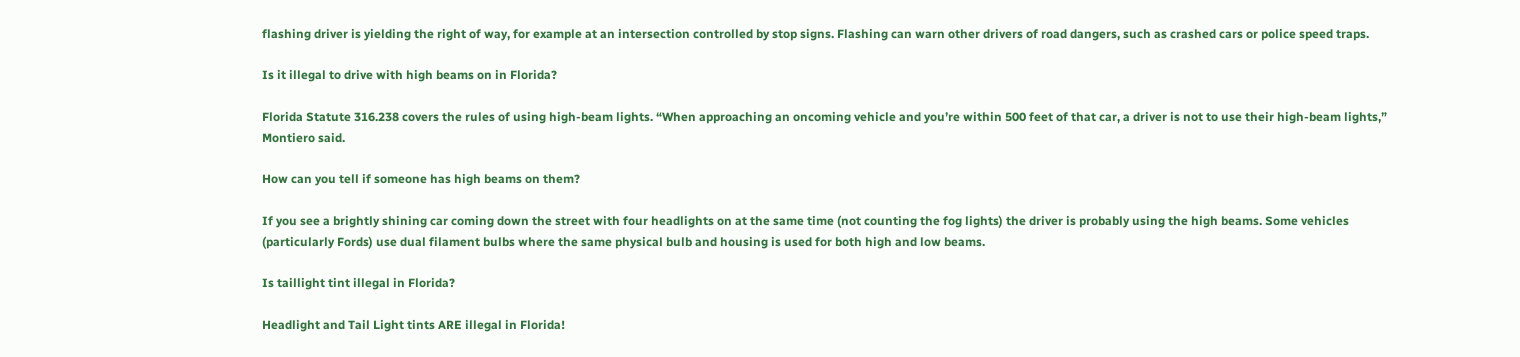flashing driver is yielding the right of way, for example at an intersection controlled by stop signs. Flashing can warn other drivers of road dangers, such as crashed cars or police speed traps.

Is it illegal to drive with high beams on in Florida?

Florida Statute 316.238 covers the rules of using high-beam lights. “When approaching an oncoming vehicle and you’re within 500 feet of that car, a driver is not to use their high-beam lights,” Montiero said.

How can you tell if someone has high beams on them?

If you see a brightly shining car coming down the street with four headlights on at the same time (not counting the fog lights) the driver is probably using the high beams. Some vehicles (particularly Fords) use dual filament bulbs where the same physical bulb and housing is used for both high and low beams.

Is taillight tint illegal in Florida?

Headlight and Tail Light tints ARE illegal in Florida!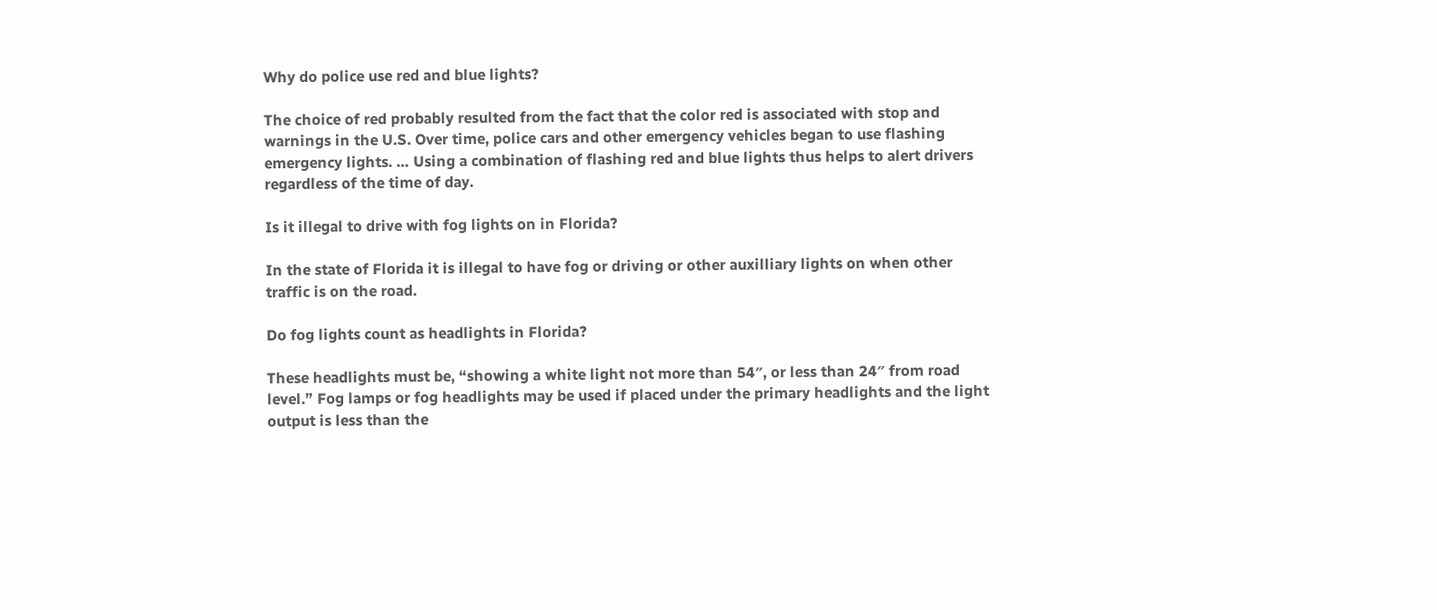Why do police use red and blue lights?

The choice of red probably resulted from the fact that the color red is associated with stop and warnings in the U.S. Over time, police cars and other emergency vehicles began to use flashing emergency lights. … Using a combination of flashing red and blue lights thus helps to alert drivers regardless of the time of day.

Is it illegal to drive with fog lights on in Florida?

In the state of Florida it is illegal to have fog or driving or other auxilliary lights on when other traffic is on the road.

Do fog lights count as headlights in Florida?

These headlights must be, “showing a white light not more than 54″, or less than 24″ from road level.” Fog lamps or fog headlights may be used if placed under the primary headlights and the light output is less than the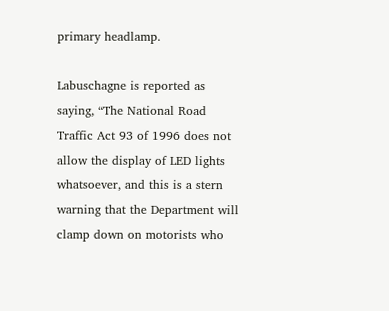primary headlamp.

Labuschagne is reported as saying, “The National Road Traffic Act 93 of 1996 does not allow the display of LED lights whatsoever, and this is a stern warning that the Department will clamp down on motorists who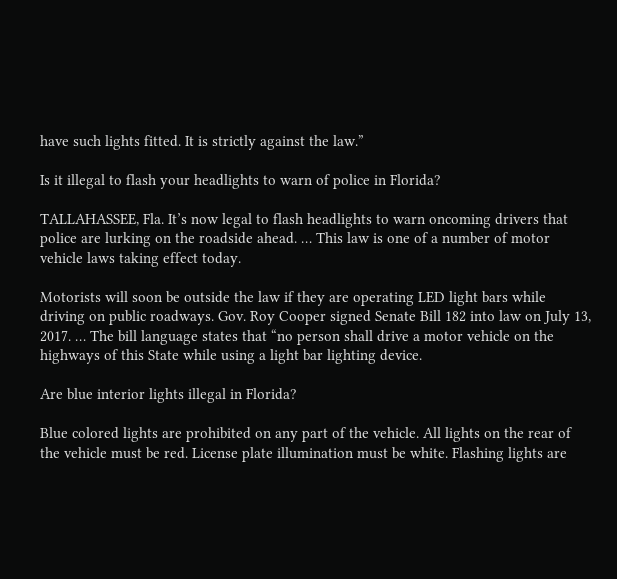have such lights fitted. It is strictly against the law.”

Is it illegal to flash your headlights to warn of police in Florida?

TALLAHASSEE, Fla. It’s now legal to flash headlights to warn oncoming drivers that police are lurking on the roadside ahead. … This law is one of a number of motor vehicle laws taking effect today.

Motorists will soon be outside the law if they are operating LED light bars while driving on public roadways. Gov. Roy Cooper signed Senate Bill 182 into law on July 13, 2017. … The bill language states that “no person shall drive a motor vehicle on the highways of this State while using a light bar lighting device.

Are blue interior lights illegal in Florida?

Blue colored lights are prohibited on any part of the vehicle. All lights on the rear of the vehicle must be red. License plate illumination must be white. Flashing lights are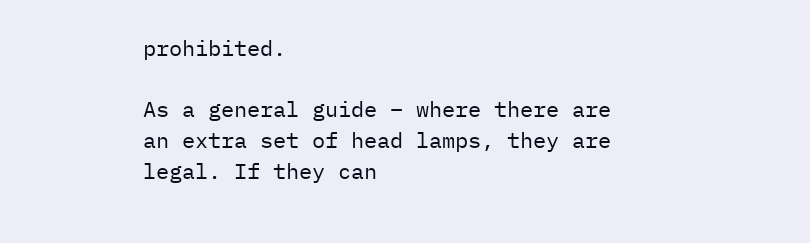prohibited.

As a general guide – where there are an extra set of head lamps, they are legal. If they can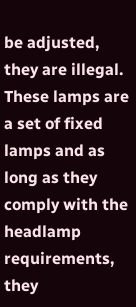be adjusted, they are illegal. These lamps are a set of fixed lamps and as long as they comply with the headlamp requirements, they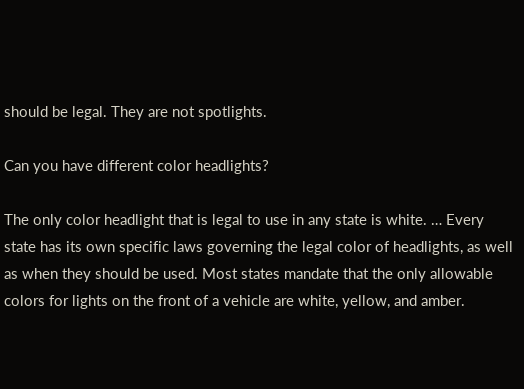should be legal. They are not spotlights.

Can you have different color headlights?

The only color headlight that is legal to use in any state is white. … Every state has its own specific laws governing the legal color of headlights, as well as when they should be used. Most states mandate that the only allowable colors for lights on the front of a vehicle are white, yellow, and amber.